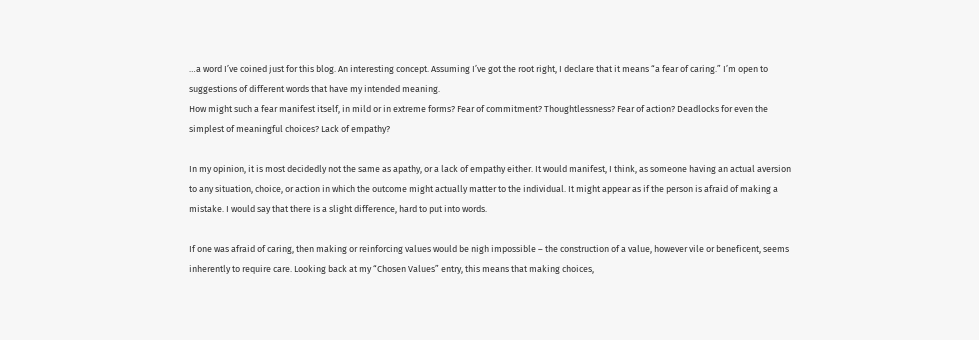…a word I’ve coined just for this blog. An interesting concept. Assuming I’ve got the root right, I declare that it means “a fear of caring.” I’m open to suggestions of different words that have my intended meaning.
How might such a fear manifest itself, in mild or in extreme forms? Fear of commitment? Thoughtlessness? Fear of action? Deadlocks for even the simplest of meaningful choices? Lack of empathy?

In my opinion, it is most decidedly not the same as apathy, or a lack of empathy either. It would manifest, I think, as someone having an actual aversion to any situation, choice, or action in which the outcome might actually matter to the individual. It might appear as if the person is afraid of making a mistake. I would say that there is a slight difference, hard to put into words.

If one was afraid of caring, then making or reinforcing values would be nigh impossible – the construction of a value, however vile or beneficent, seems inherently to require care. Looking back at my “Chosen Values” entry, this means that making choices,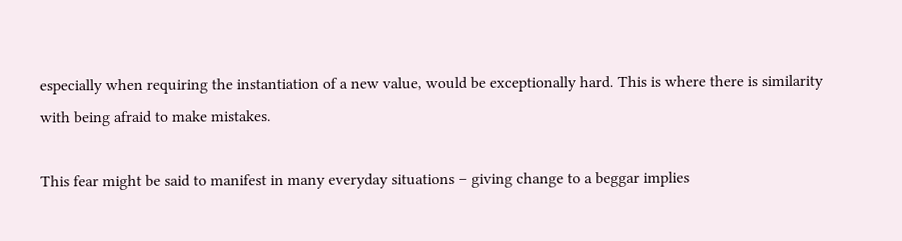especially when requiring the instantiation of a new value, would be exceptionally hard. This is where there is similarity with being afraid to make mistakes.

This fear might be said to manifest in many everyday situations – giving change to a beggar implies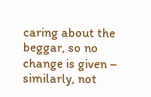caring about the beggar, so no change is given – similarly, not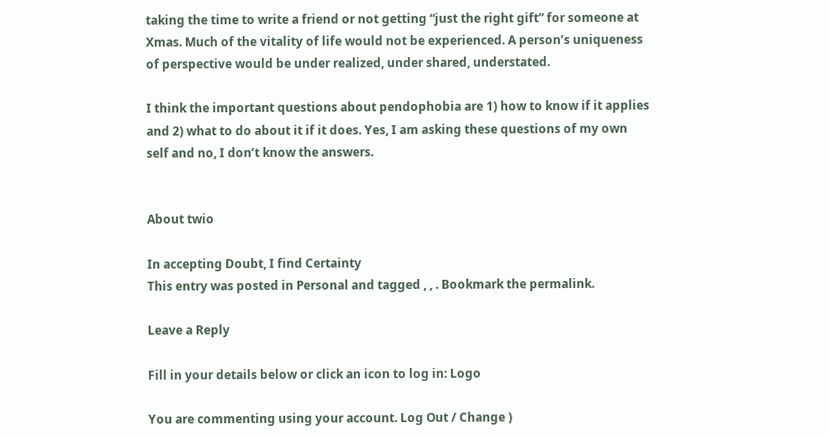taking the time to write a friend or not getting “just the right gift” for someone at Xmas. Much of the vitality of life would not be experienced. A person’s uniqueness of perspective would be under realized, under shared, understated.

I think the important questions about pendophobia are 1) how to know if it applies and 2) what to do about it if it does. Yes, I am asking these questions of my own self and no, I don’t know the answers.


About twio

In accepting Doubt, I find Certainty
This entry was posted in Personal and tagged , , . Bookmark the permalink.

Leave a Reply

Fill in your details below or click an icon to log in: Logo

You are commenting using your account. Log Out / Change )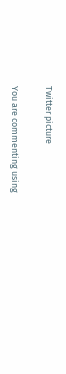Twitter picture

You are commenting using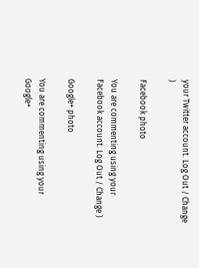your Twitter account. Log Out / Change )

Facebook photo

You are commenting using your Facebook account. Log Out / Change )

Google+ photo

You are commenting using your Google+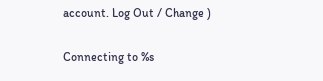account. Log Out / Change )

Connecting to %s